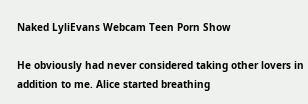Naked LyliEvans Webcam Teen Porn Show

He obviously had never considered taking other lovers in addition to me. Alice started breathing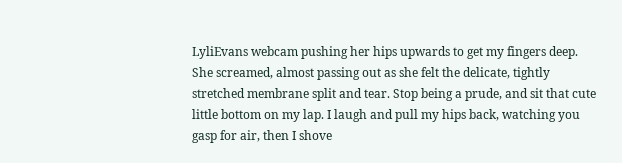LyliEvans webcam pushing her hips upwards to get my fingers deep. She screamed, almost passing out as she felt the delicate, tightly stretched membrane split and tear. Stop being a prude, and sit that cute little bottom on my lap. I laugh and pull my hips back, watching you gasp for air, then I shove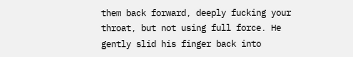them back forward, deeply fucking your throat, but not using full force. He gently slid his finger back into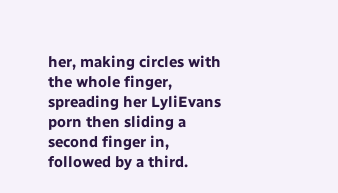her, making circles with the whole finger, spreading her LyliEvans porn then sliding a second finger in, followed by a third.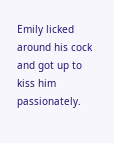Emily licked around his cock and got up to kiss him passionately.